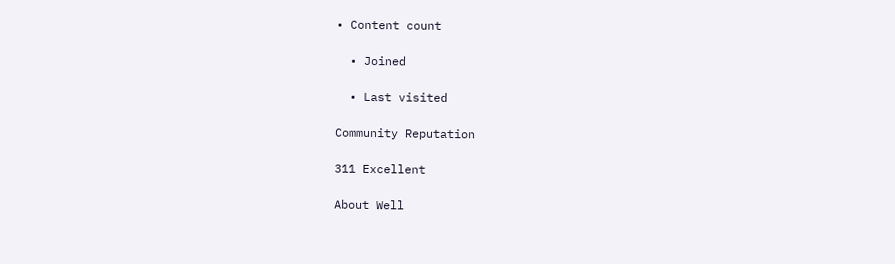• Content count

  • Joined

  • Last visited

Community Reputation

311 Excellent

About Well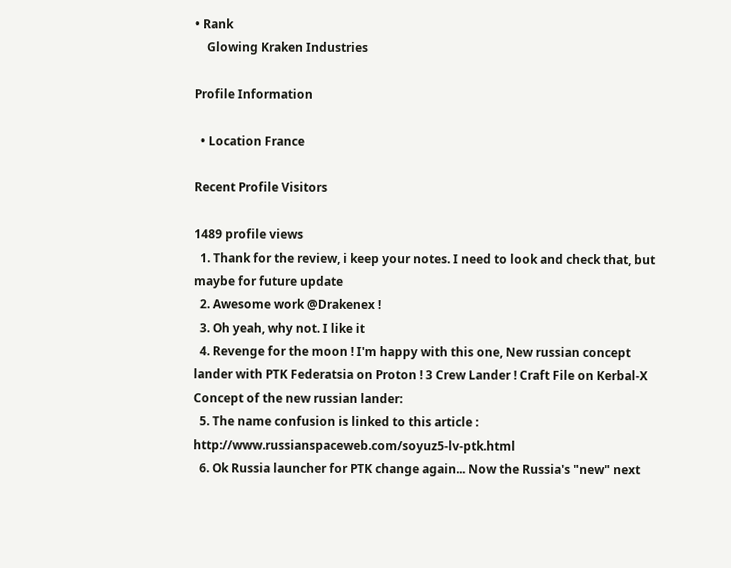• Rank
    Glowing Kraken Industries

Profile Information

  • Location France

Recent Profile Visitors

1489 profile views
  1. Thank for the review, i keep your notes. I need to look and check that, but maybe for future update
  2. Awesome work @Drakenex !
  3. Oh yeah, why not. I like it
  4. Revenge for the moon ! I'm happy with this one, New russian concept lander with PTK Federatsia on Proton ! 3 Crew Lander ! Craft File on Kerbal-X Concept of the new russian lander:
  5. The name confusion is linked to this article : http://www.russianspaceweb.com/soyuz5-lv-ptk.html
  6. Ok Russia launcher for PTK change again... Now the Russia's "new" next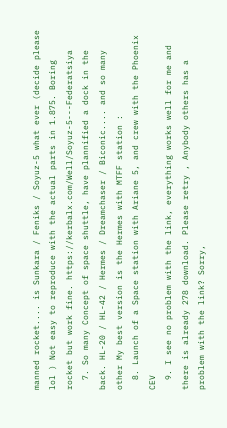manned rocket.... is Sunkara / Feniks / Soyuz-5 what ever (decide please lol ) Not easy to reproduce with the actual parts in 1.875. Boring rocket but work fine. https://kerbalx.com/Well/Soyuz-5---Federatsiya
  7. So many Concept of space shuttle, have plannified a dock in the back. HL-20 / HL-42 / Hermes / Dreamchaser / Biconic.... and so many other My best version is the Hermes with MTFF station :
  8. Launch of a Space station with Ariane 5, and crew with the Phoenix CEV
  9. I see no problem with the link, everything works well for me and there is already 278 download. Please retry , Anybody others has a problem with the link? Sorry,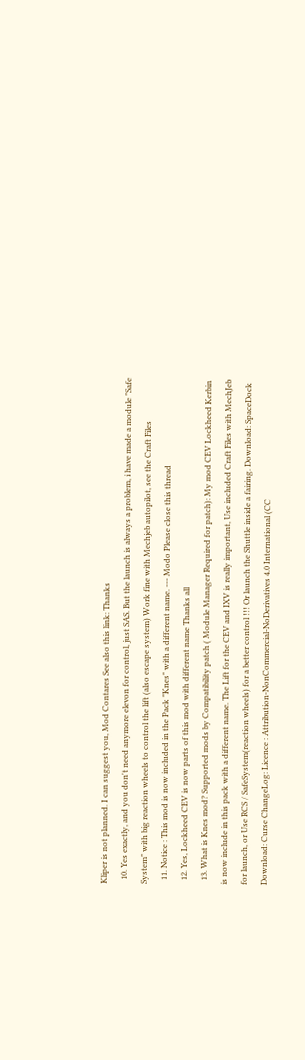Kliper is not planned. I can suggest you, Mod Contares See also this link: Thanks
  10. Yes exactly, and you don't need anymore elevon for control, just SAS. But the launch is always a problem, i have made a module "Safe System" with big reaction wheels to control the lift (also escape system) Work fine with Mechjeb autopilot, see the Craft Files
  11. Notice : This mod is now included in the Pack "Knes" with a different name. --- Modo Please close this thread
  12. Yes, Lockheed CEV is now parts of this mod with different name Thanks all
  13. What is Knes mod? Supported mods by Compatibility patch ( Module Manager Required for patch): My mod CEV Lockheed Kerbin is now include in this pack with a different name. The Lift for the CEV and IXV is really important, Use included Craft Files with MechJeb for launch, or Use RCS / SafeSystem(reaction wheels) for a better control !!! Or launch the Shuttle inside a fairing. Download: SpaceDock Download: Curse ChangeLog: Licence : Attribution-NonCommercial-NoDerivatives 4.0 International (CC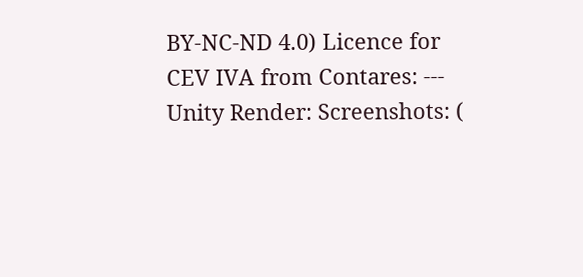BY-NC-ND 4.0) Licence for CEV IVA from Contares: --- Unity Render: Screenshots: (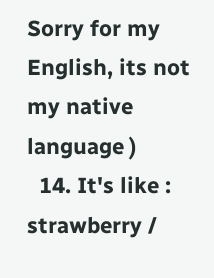Sorry for my English, its not my native language )
  14. It's like : strawberry /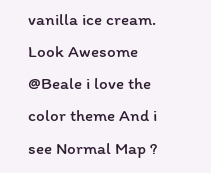vanilla ice cream. Look Awesome @Beale i love the color theme And i see Normal Map ?